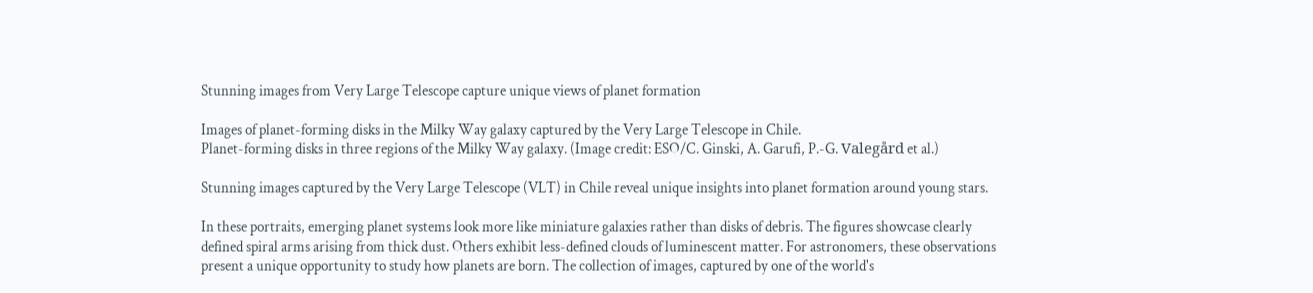Stunning images from Very Large Telescope capture unique views of planet formation

Images of planet-forming disks in the Milky Way galaxy captured by the Very Large Telescope in Chile.
Planet-forming disks in three regions of the Milky Way galaxy. (Image credit: ESO/C. Ginski, A. Garufi, P.-G. Valegård et al.)

Stunning images captured by the Very Large Telescope (VLT) in Chile reveal unique insights into planet formation around young stars.

In these portraits, emerging planet systems look more like miniature galaxies rather than disks of debris. The figures showcase clearly defined spiral arms arising from thick dust. Others exhibit less-defined clouds of luminescent matter. For astronomers, these observations present a unique opportunity to study how planets are born. The collection of images, captured by one of the world's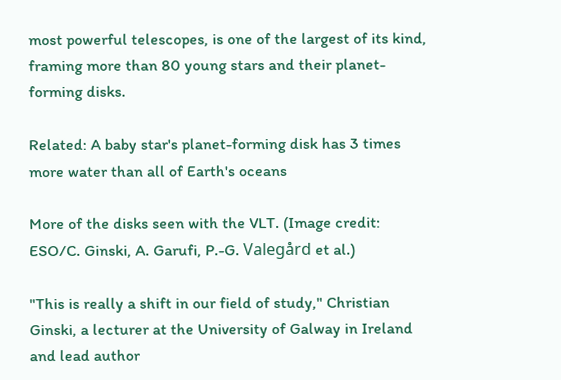most powerful telescopes, is one of the largest of its kind, framing more than 80 young stars and their planet-forming disks.

Related: A baby star's planet-forming disk has 3 times more water than all of Earth's oceans

More of the disks seen with the VLT. (Image credit: ESO/C. Ginski, A. Garufi, P.-G. Valegård et al.)

"This is really a shift in our field of study," Christian Ginski, a lecturer at the University of Galway in Ireland and lead author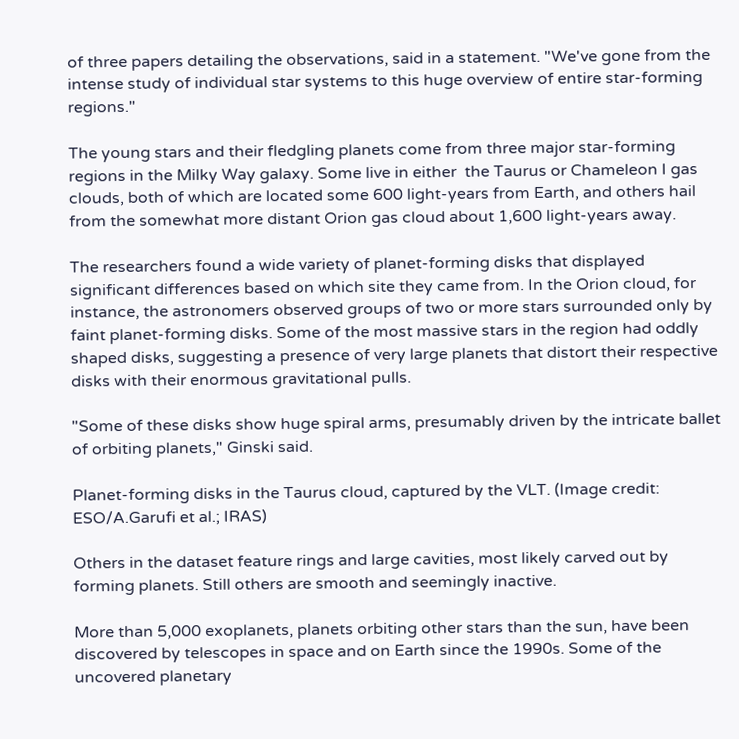of three papers detailing the observations, said in a statement. "We've gone from the intense study of individual star systems to this huge overview of entire star-forming regions."

The young stars and their fledgling planets come from three major star-forming regions in the Milky Way galaxy. Some live in either  the Taurus or Chameleon I gas clouds, both of which are located some 600 light-years from Earth, and others hail from the somewhat more distant Orion gas cloud about 1,600 light-years away.

The researchers found a wide variety of planet-forming disks that displayed significant differences based on which site they came from. In the Orion cloud, for instance, the astronomers observed groups of two or more stars surrounded only by faint planet-forming disks. Some of the most massive stars in the region had oddly shaped disks, suggesting a presence of very large planets that distort their respective disks with their enormous gravitational pulls.

"Some of these disks show huge spiral arms, presumably driven by the intricate ballet of orbiting planets," Ginski said.

Planet-forming disks in the Taurus cloud, captured by the VLT. (Image credit: ESO/A.Garufi et al.; IRAS)

Others in the dataset feature rings and large cavities, most likely carved out by forming planets. Still others are smooth and seemingly inactive.

More than 5,000 exoplanets, planets orbiting other stars than the sun, have been discovered by telescopes in space and on Earth since the 1990s. Some of the uncovered planetary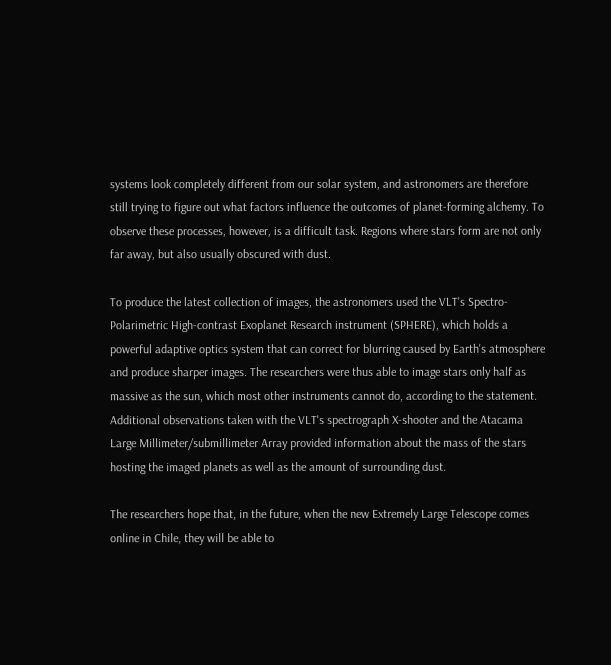systems look completely different from our solar system, and astronomers are therefore still trying to figure out what factors influence the outcomes of planet-forming alchemy. To observe these processes, however, is a difficult task. Regions where stars form are not only far away, but also usually obscured with dust.

To produce the latest collection of images, the astronomers used the VLT's Spectro-Polarimetric High-contrast Exoplanet Research instrument (SPHERE), which holds a powerful adaptive optics system that can correct for blurring caused by Earth's atmosphere and produce sharper images. The researchers were thus able to image stars only half as massive as the sun, which most other instruments cannot do, according to the statement. Additional observations taken with the VLT's spectrograph X-shooter and the Atacama Large Millimeter/submillimeter Array provided information about the mass of the stars hosting the imaged planets as well as the amount of surrounding dust.

The researchers hope that, in the future, when the new Extremely Large Telescope comes online in Chile, they will be able to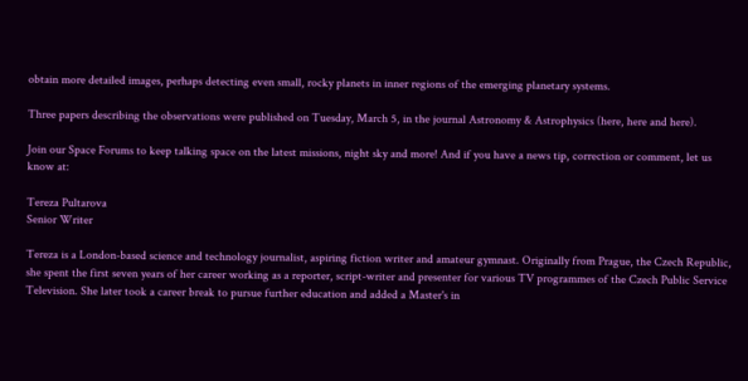obtain more detailed images, perhaps detecting even small, rocky planets in inner regions of the emerging planetary systems.

Three papers describing the observations were published on Tuesday, March 5, in the journal Astronomy & Astrophysics (here, here and here).

Join our Space Forums to keep talking space on the latest missions, night sky and more! And if you have a news tip, correction or comment, let us know at:

Tereza Pultarova
Senior Writer

Tereza is a London-based science and technology journalist, aspiring fiction writer and amateur gymnast. Originally from Prague, the Czech Republic, she spent the first seven years of her career working as a reporter, script-writer and presenter for various TV programmes of the Czech Public Service Television. She later took a career break to pursue further education and added a Master's in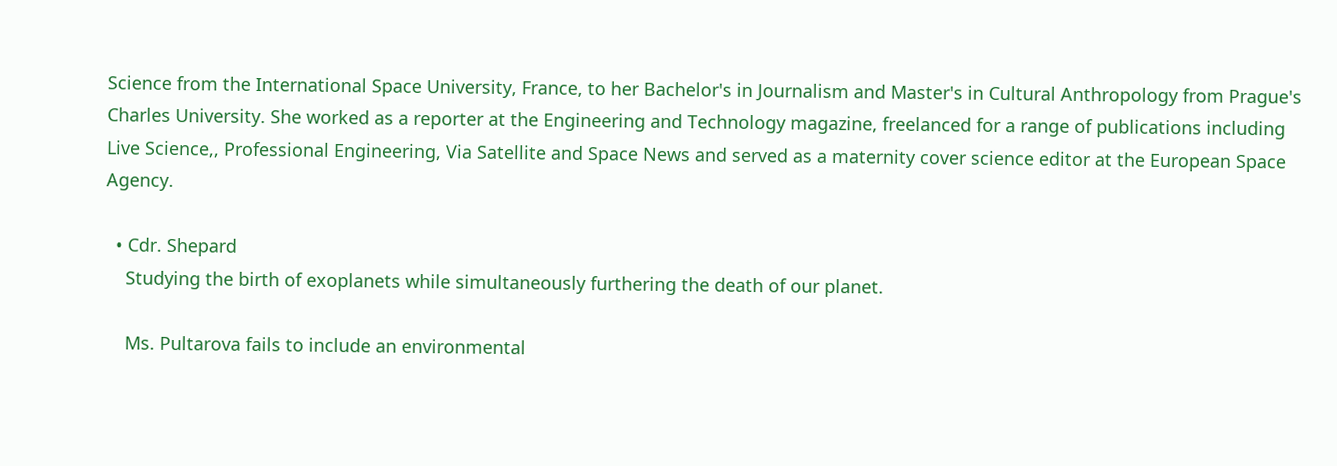Science from the International Space University, France, to her Bachelor's in Journalism and Master's in Cultural Anthropology from Prague's Charles University. She worked as a reporter at the Engineering and Technology magazine, freelanced for a range of publications including Live Science,, Professional Engineering, Via Satellite and Space News and served as a maternity cover science editor at the European Space Agency.

  • Cdr. Shepard
    Studying the birth of exoplanets while simultaneously furthering the death of our planet.

    Ms. Pultarova fails to include an environmental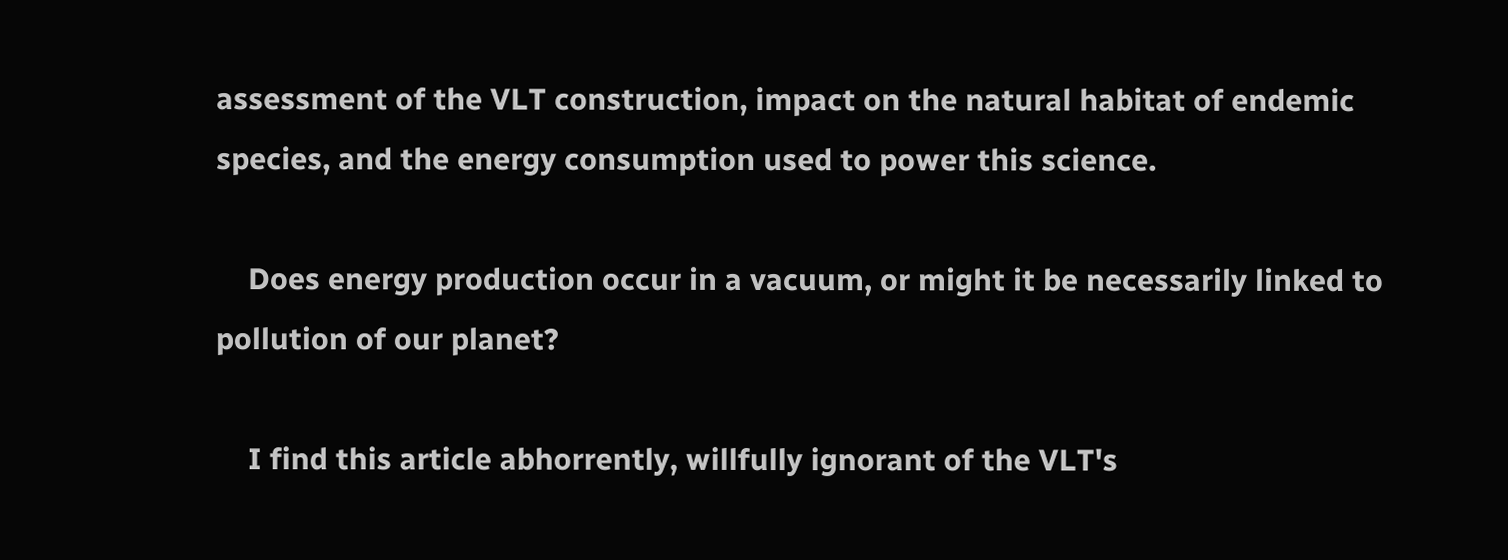assessment of the VLT construction, impact on the natural habitat of endemic species, and the energy consumption used to power this science.

    Does energy production occur in a vacuum, or might it be necessarily linked to pollution of our planet?

    I find this article abhorrently, willfully ignorant of the VLT's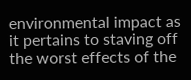environmental impact as it pertains to staving off the worst effects of the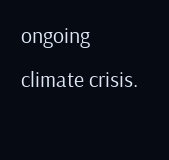ongoing climate crisis.